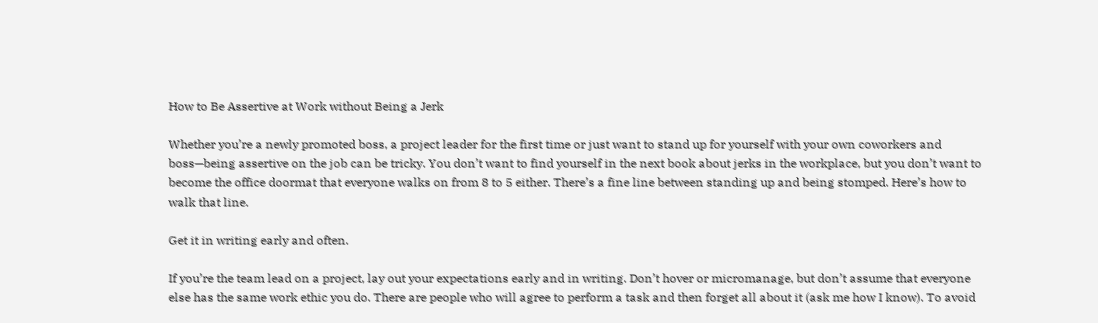How to Be Assertive at Work without Being a Jerk

Whether you’re a newly promoted boss, a project leader for the first time or just want to stand up for yourself with your own coworkers and boss—being assertive on the job can be tricky. You don’t want to find yourself in the next book about jerks in the workplace, but you don’t want to become the office doormat that everyone walks on from 8 to 5 either. There’s a fine line between standing up and being stomped. Here’s how to walk that line.

Get it in writing early and often.

If you’re the team lead on a project, lay out your expectations early and in writing. Don’t hover or micromanage, but don’t assume that everyone else has the same work ethic you do. There are people who will agree to perform a task and then forget all about it (ask me how I know). To avoid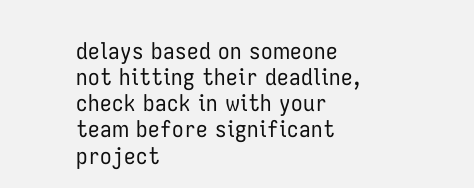delays based on someone not hitting their deadline, check back in with your team before significant project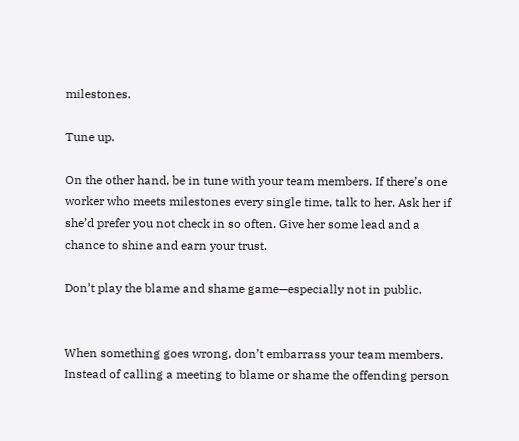milestones.

Tune up.

On the other hand, be in tune with your team members. If there’s one worker who meets milestones every single time, talk to her. Ask her if she’d prefer you not check in so often. Give her some lead and a chance to shine and earn your trust.

Don’t play the blame and shame game—especially not in public.


When something goes wrong, don’t embarrass your team members. Instead of calling a meeting to blame or shame the offending person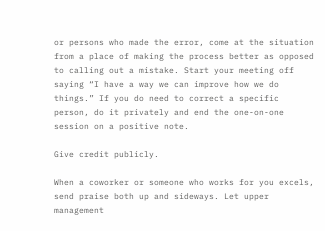or persons who made the error, come at the situation from a place of making the process better as opposed to calling out a mistake. Start your meeting off saying “I have a way we can improve how we do things.” If you do need to correct a specific person, do it privately and end the one-on-one session on a positive note.

Give credit publicly.

When a coworker or someone who works for you excels, send praise both up and sideways. Let upper management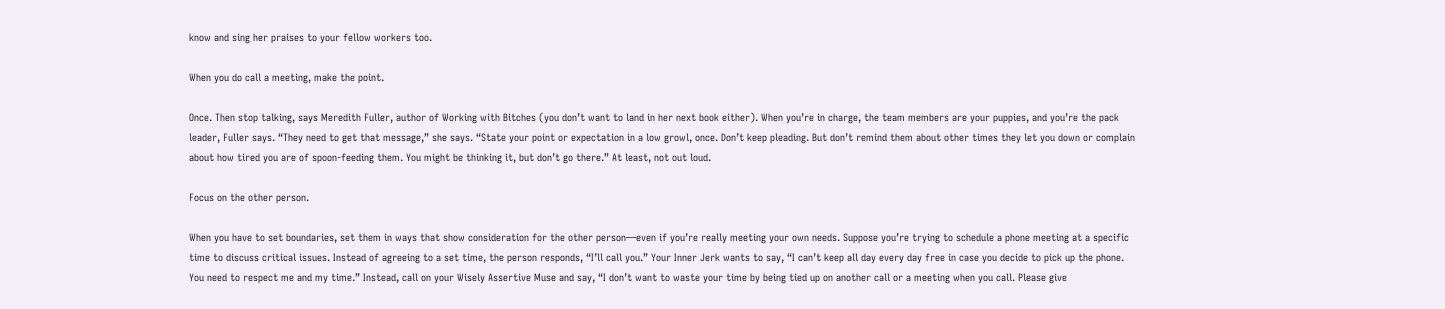know and sing her praises to your fellow workers too.

When you do call a meeting, make the point.

Once. Then stop talking, says Meredith Fuller, author of Working with Bitches (you don’t want to land in her next book either). When you’re in charge, the team members are your puppies, and you’re the pack leader, Fuller says. “They need to get that message,” she says. “State your point or expectation in a low growl, once. Don’t keep pleading. But don’t remind them about other times they let you down or complain about how tired you are of spoon-feeding them. You might be thinking it, but don’t go there.” At least, not out loud.

Focus on the other person.

When you have to set boundaries, set them in ways that show consideration for the other person—even if you’re really meeting your own needs. Suppose you’re trying to schedule a phone meeting at a specific time to discuss critical issues. Instead of agreeing to a set time, the person responds, “I’ll call you.” Your Inner Jerk wants to say, “I can’t keep all day every day free in case you decide to pick up the phone. You need to respect me and my time.” Instead, call on your Wisely Assertive Muse and say, “I don’t want to waste your time by being tied up on another call or a meeting when you call. Please give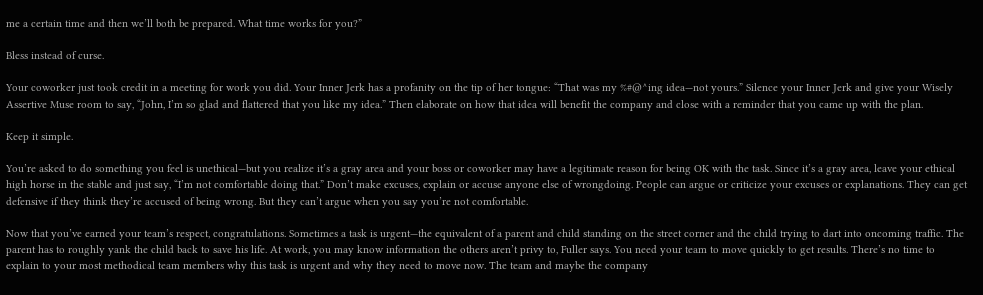me a certain time and then we’ll both be prepared. What time works for you?”

Bless instead of curse.

Your coworker just took credit in a meeting for work you did. Your Inner Jerk has a profanity on the tip of her tongue: “That was my %#@^ing idea—not yours.” Silence your Inner Jerk and give your Wisely Assertive Muse room to say, “John, I’m so glad and flattered that you like my idea.” Then elaborate on how that idea will benefit the company and close with a reminder that you came up with the plan.

Keep it simple.

You’re asked to do something you feel is unethical—but you realize it’s a gray area and your boss or coworker may have a legitimate reason for being OK with the task. Since it’s a gray area, leave your ethical high horse in the stable and just say, “I’m not comfortable doing that.” Don’t make excuses, explain or accuse anyone else of wrongdoing. People can argue or criticize your excuses or explanations. They can get defensive if they think they’re accused of being wrong. But they can’t argue when you say you’re not comfortable.

Now that you’ve earned your team’s respect, congratulations. Sometimes a task is urgent—the equivalent of a parent and child standing on the street corner and the child trying to dart into oncoming traffic. The parent has to roughly yank the child back to save his life. At work, you may know information the others aren’t privy to, Fuller says. You need your team to move quickly to get results. There’s no time to explain to your most methodical team members why this task is urgent and why they need to move now. The team and maybe the company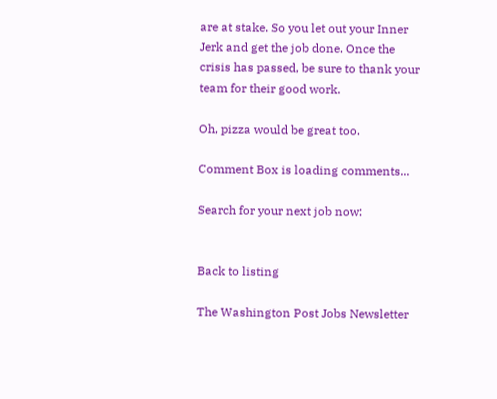are at stake. So you let out your Inner Jerk and get the job done. Once the crisis has passed, be sure to thank your team for their good work.

Oh, pizza would be great too.

Comment Box is loading comments...

Search for your next job now:


Back to listing

The Washington Post Jobs Newsletter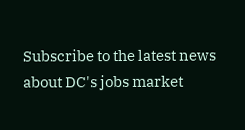Subscribe to the latest news about DC's jobs market